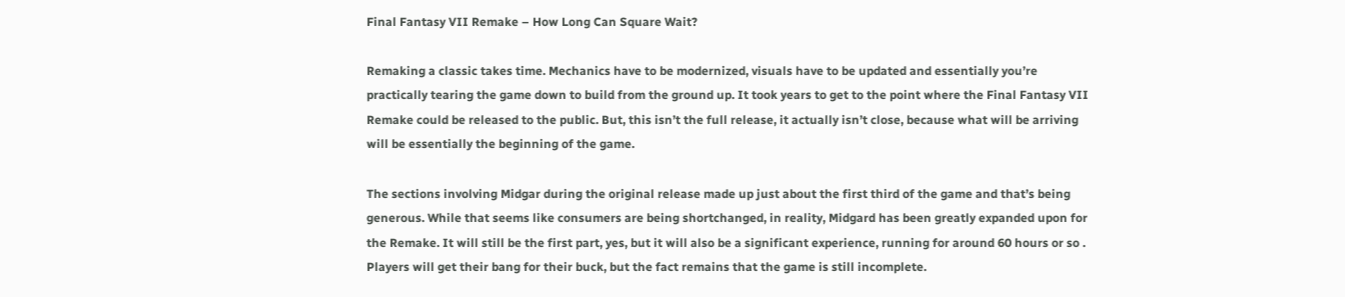Final Fantasy VII Remake – How Long Can Square Wait?

Remaking a classic takes time. Mechanics have to be modernized, visuals have to be updated and essentially you’re practically tearing the game down to build from the ground up. It took years to get to the point where the Final Fantasy VII Remake could be released to the public. But, this isn’t the full release, it actually isn’t close, because what will be arriving will be essentially the beginning of the game.

The sections involving Midgar during the original release made up just about the first third of the game and that’s being generous. While that seems like consumers are being shortchanged, in reality, Midgard has been greatly expanded upon for the Remake. It will still be the first part, yes, but it will also be a significant experience, running for around 60 hours or so . Players will get their bang for their buck, but the fact remains that the game is still incomplete.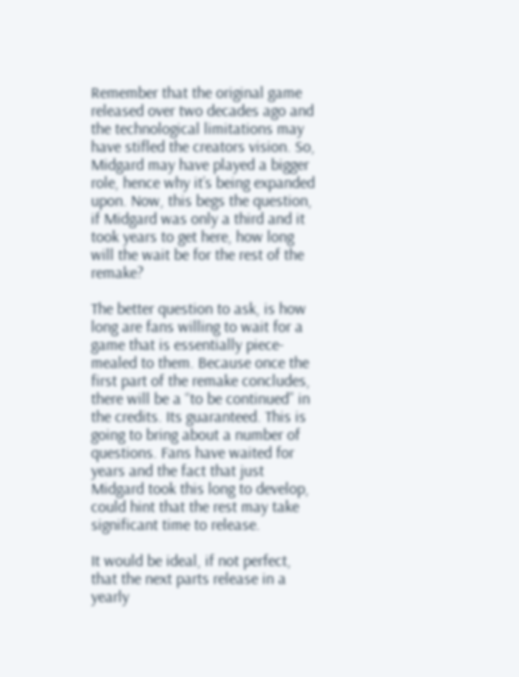Remember that the original game released over two decades ago and the technological limitations may have stifled the creators vision. So, Midgard may have played a bigger role, hence why it’s being expanded upon. Now, this begs the question, if Midgard was only a third and it took years to get here, how long will the wait be for the rest of the remake?

The better question to ask, is how long are fans willing to wait for a game that is essentially piece-mealed to them. Because once the first part of the remake concludes, there will be a “to be continued” in the credits. Its guaranteed. This is going to bring about a number of questions. Fans have waited for years and the fact that just Midgard took this long to develop, could hint that the rest may take significant time to release.

It would be ideal, if not perfect, that the next parts release in a yearly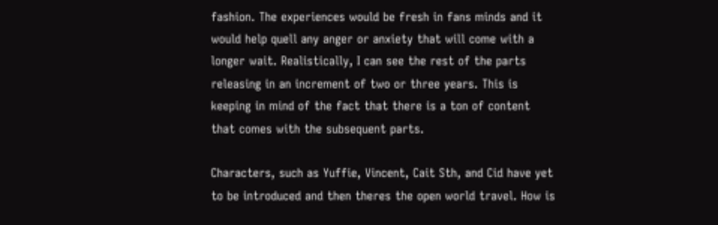fashion. The experiences would be fresh in fans minds and it would help quell any anger or anxiety that will come with a longer wait. Realistically, I can see the rest of the parts releasing in an increment of two or three years. This is keeping in mind of the fact that there is a ton of content that comes with the subsequent parts.

Characters, such as Yuffie, Vincent, Cait Sth, and Cid have yet to be introduced and then theres the open world travel. How is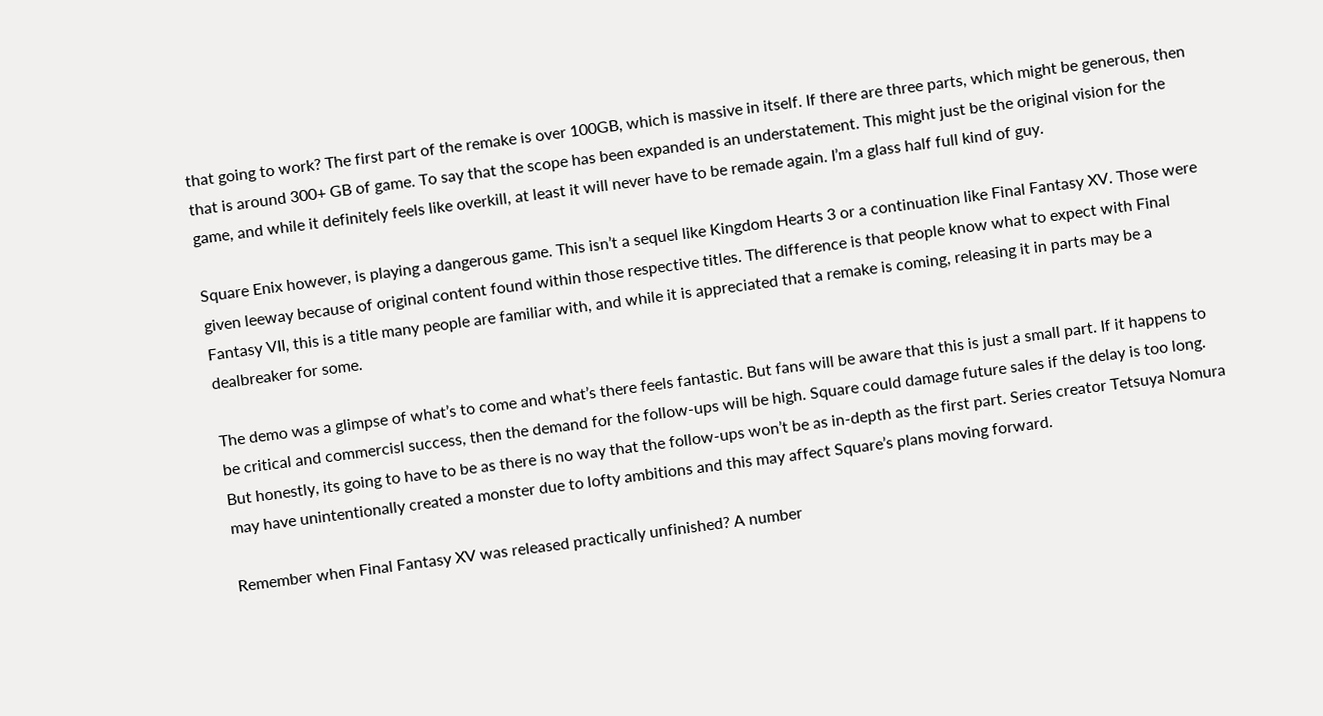that going to work? The first part of the remake is over 100GB, which is massive in itself. If there are three parts, which might be generous, then that is around 300+ GB of game. To say that the scope has been expanded is an understatement. This might just be the original vision for the game, and while it definitely feels like overkill, at least it will never have to be remade again. I’m a glass half full kind of guy.

Square Enix however, is playing a dangerous game. This isn’t a sequel like Kingdom Hearts 3 or a continuation like Final Fantasy XV. Those were given leeway because of original content found within those respective titles. The difference is that people know what to expect with Final Fantasy VII, this is a title many people are familiar with, and while it is appreciated that a remake is coming, releasing it in parts may be a dealbreaker for some.

The demo was a glimpse of what’s to come and what’s there feels fantastic. But fans will be aware that this is just a small part. If it happens to be critical and commercisl success, then the demand for the follow-ups will be high. Square could damage future sales if the delay is too long. But honestly, its going to have to be as there is no way that the follow-ups won’t be as in-depth as the first part. Series creator Tetsuya Nomura may have unintentionally created a monster due to lofty ambitions and this may affect Square’s plans moving forward.

Remember when Final Fantasy XV was released practically unfinished? A number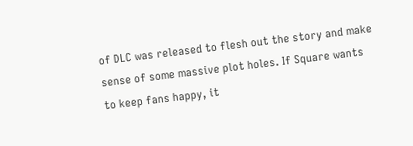of DLC was released to flesh out the story and make sense of some massive plot holes. If Square wants to keep fans happy, it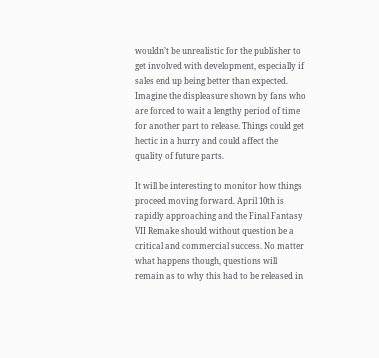wouldn’t be unrealistic for the publisher to get involved with development, especially if sales end up being better than expected. Imagine the displeasure shown by fans who are forced to wait a lengthy period of time for another part to release. Things could get hectic in a hurry and could affect the quality of future parts.

It will be interesting to monitor how things proceed moving forward. April 10th is rapidly approaching and the Final Fantasy VII Remake should without question be a critical and commercial success. No matter what happens though, questions will remain as to why this had to be released in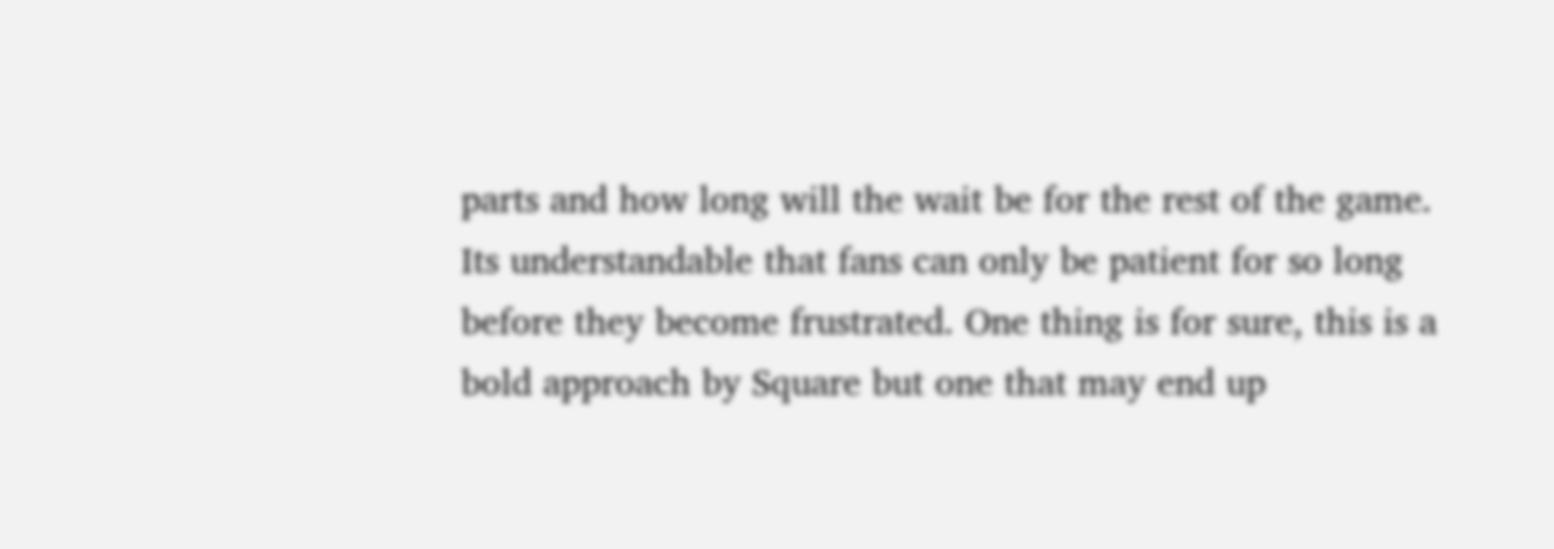parts and how long will the wait be for the rest of the game. Its understandable that fans can only be patient for so long before they become frustrated. One thing is for sure, this is a bold approach by Square but one that may end up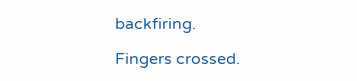backfiring.

Fingers crossed.